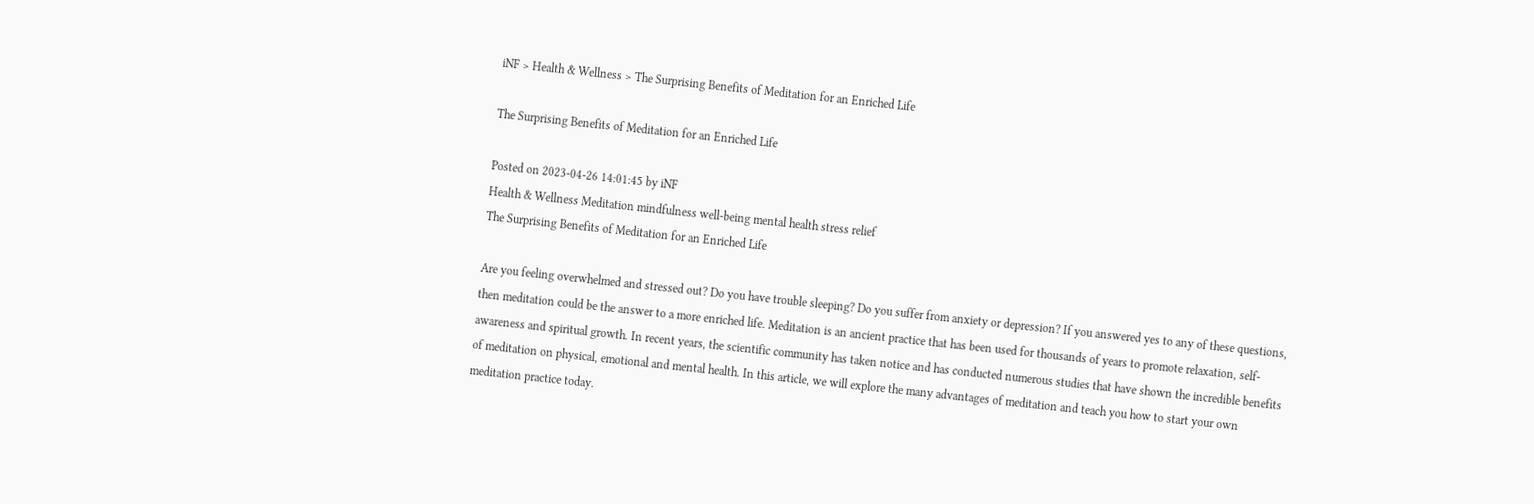iNF > Health & Wellness > The Surprising Benefits of Meditation for an Enriched Life

The Surprising Benefits of Meditation for an Enriched Life

Posted on 2023-04-26 14:01:45 by iNF
Health & Wellness Meditation mindfulness well-being mental health stress relief
The Surprising Benefits of Meditation for an Enriched Life

Are you feeling overwhelmed and stressed out? Do you have trouble sleeping? Do you suffer from anxiety or depression? If you answered yes to any of these questions, then meditation could be the answer to a more enriched life. Meditation is an ancient practice that has been used for thousands of years to promote relaxation, self-awareness and spiritual growth. In recent years, the scientific community has taken notice and has conducted numerous studies that have shown the incredible benefits of meditation on physical, emotional and mental health. In this article, we will explore the many advantages of meditation and teach you how to start your own meditation practice today.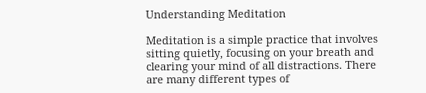Understanding Meditation

Meditation is a simple practice that involves sitting quietly, focusing on your breath and clearing your mind of all distractions. There are many different types of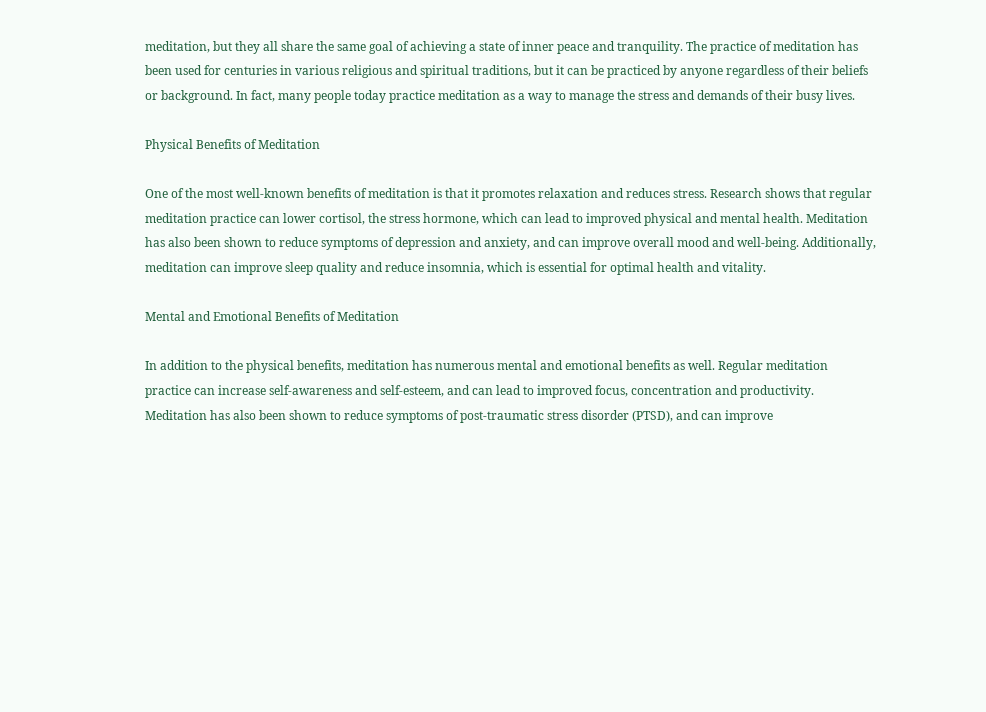meditation, but they all share the same goal of achieving a state of inner peace and tranquility. The practice of meditation has been used for centuries in various religious and spiritual traditions, but it can be practiced by anyone regardless of their beliefs or background. In fact, many people today practice meditation as a way to manage the stress and demands of their busy lives.

Physical Benefits of Meditation

One of the most well-known benefits of meditation is that it promotes relaxation and reduces stress. Research shows that regular meditation practice can lower cortisol, the stress hormone, which can lead to improved physical and mental health. Meditation has also been shown to reduce symptoms of depression and anxiety, and can improve overall mood and well-being. Additionally, meditation can improve sleep quality and reduce insomnia, which is essential for optimal health and vitality.

Mental and Emotional Benefits of Meditation

In addition to the physical benefits, meditation has numerous mental and emotional benefits as well. Regular meditation practice can increase self-awareness and self-esteem, and can lead to improved focus, concentration and productivity. Meditation has also been shown to reduce symptoms of post-traumatic stress disorder (PTSD), and can improve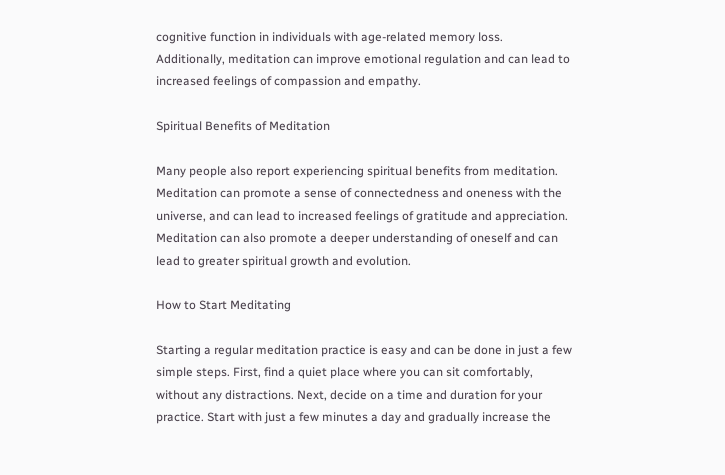cognitive function in individuals with age-related memory loss. Additionally, meditation can improve emotional regulation and can lead to increased feelings of compassion and empathy.

Spiritual Benefits of Meditation

Many people also report experiencing spiritual benefits from meditation. Meditation can promote a sense of connectedness and oneness with the universe, and can lead to increased feelings of gratitude and appreciation. Meditation can also promote a deeper understanding of oneself and can lead to greater spiritual growth and evolution.

How to Start Meditating

Starting a regular meditation practice is easy and can be done in just a few simple steps. First, find a quiet place where you can sit comfortably, without any distractions. Next, decide on a time and duration for your practice. Start with just a few minutes a day and gradually increase the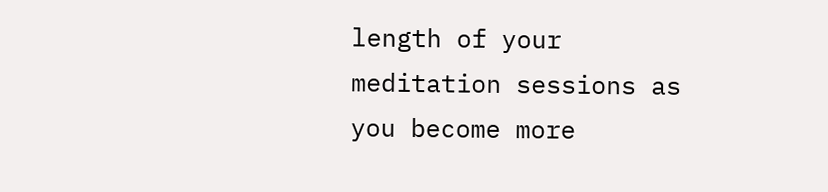length of your meditation sessions as you become more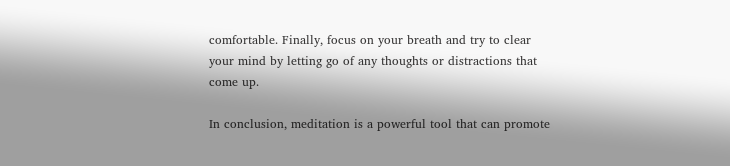comfortable. Finally, focus on your breath and try to clear your mind by letting go of any thoughts or distractions that come up.

In conclusion, meditation is a powerful tool that can promote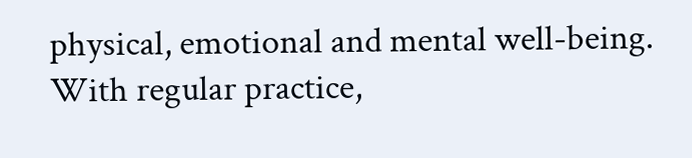physical, emotional and mental well-being. With regular practice,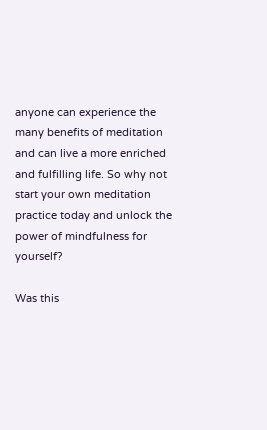anyone can experience the many benefits of meditation and can live a more enriched and fulfilling life. So why not start your own meditation practice today and unlock the power of mindfulness for yourself?

Was this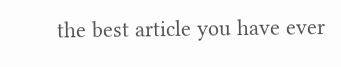the best article you have ever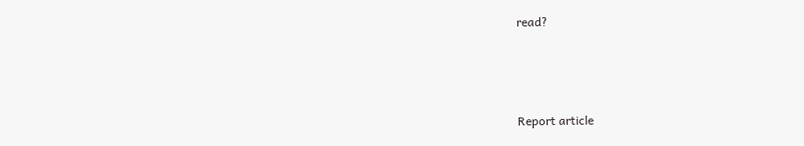read?



Report article